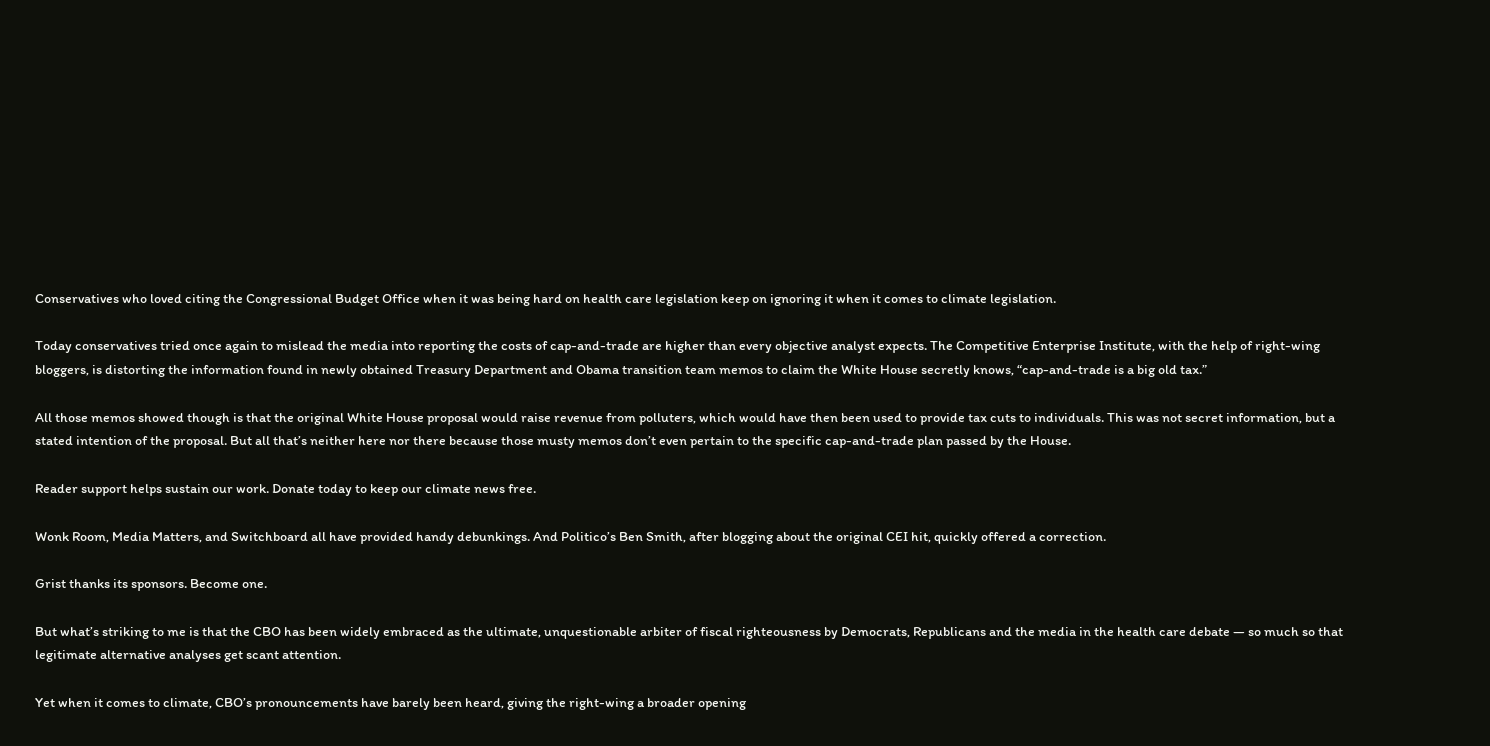Conservatives who loved citing the Congressional Budget Office when it was being hard on health care legislation keep on ignoring it when it comes to climate legislation.

Today conservatives tried once again to mislead the media into reporting the costs of cap-and-trade are higher than every objective analyst expects. The Competitive Enterprise Institute, with the help of right-wing bloggers, is distorting the information found in newly obtained Treasury Department and Obama transition team memos to claim the White House secretly knows, “cap-and-trade is a big old tax.”

All those memos showed though is that the original White House proposal would raise revenue from polluters, which would have then been used to provide tax cuts to individuals. This was not secret information, but a stated intention of the proposal. But all that’s neither here nor there because those musty memos don’t even pertain to the specific cap-and-trade plan passed by the House.

Reader support helps sustain our work. Donate today to keep our climate news free.

Wonk Room, Media Matters, and Switchboard all have provided handy debunkings. And Politico’s Ben Smith, after blogging about the original CEI hit, quickly offered a correction.

Grist thanks its sponsors. Become one.

But what’s striking to me is that the CBO has been widely embraced as the ultimate, unquestionable arbiter of fiscal righteousness by Democrats, Republicans and the media in the health care debate — so much so that legitimate alternative analyses get scant attention.

Yet when it comes to climate, CBO’s pronouncements have barely been heard, giving the right-wing a broader opening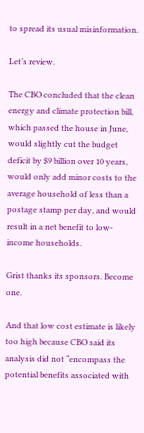to spread its usual misinformation.

Let’s review.

The CBO concluded that the clean energy and climate protection bill, which passed the house in June, would slightly cut the budget deficit by $9 billion over 10 years, would only add minor costs to the average household of less than a postage stamp per day, and would result in a net benefit to low-income households.

Grist thanks its sponsors. Become one.

And that low cost estimate is likely too high because CBO said its analysis did not “encompass the potential benefits associated with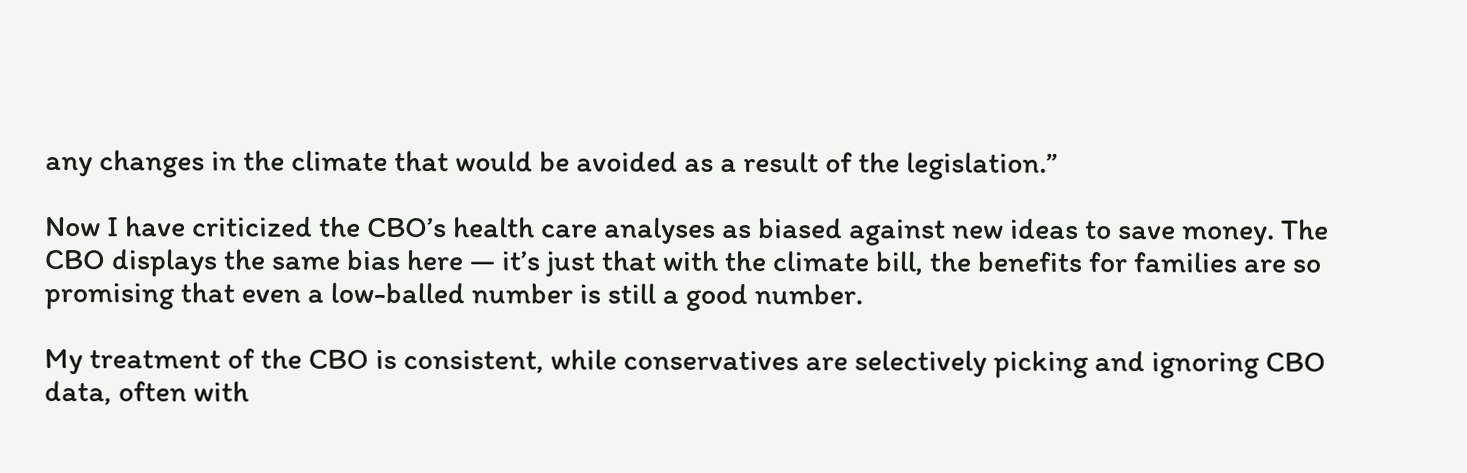any changes in the climate that would be avoided as a result of the legislation.”

Now I have criticized the CBO’s health care analyses as biased against new ideas to save money. The CBO displays the same bias here — it’s just that with the climate bill, the benefits for families are so promising that even a low-balled number is still a good number.

My treatment of the CBO is consistent, while conservatives are selectively picking and ignoring CBO data, often with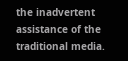the inadvertent assistance of the traditional media.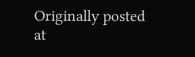Originally posted at